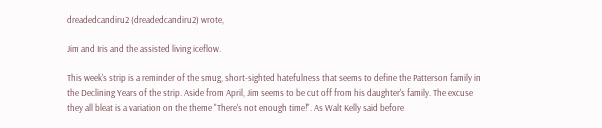dreadedcandiru2 (dreadedcandiru2) wrote,

Jim and Iris and the assisted living iceflow.

This week's strip is a reminder of the smug, short-sighted hatefulness that seems to define the Patterson family in the Declining Years of the strip. Aside from April, Jim seems to be cut off from his daughter's family. The excuse they all bleat is a variation on the theme "There's not enough time!". As Walt Kelly said before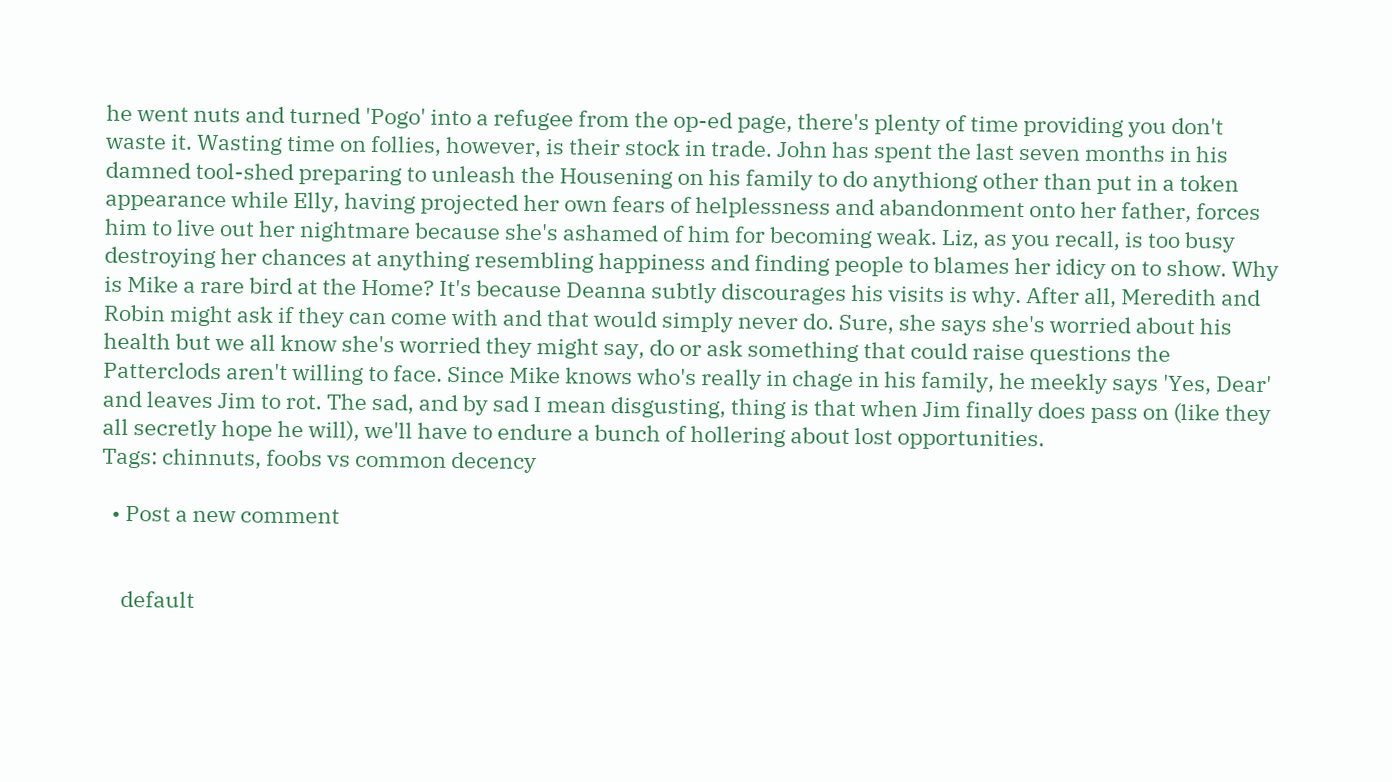he went nuts and turned 'Pogo' into a refugee from the op-ed page, there's plenty of time providing you don't waste it. Wasting time on follies, however, is their stock in trade. John has spent the last seven months in his damned tool-shed preparing to unleash the Housening on his family to do anythiong other than put in a token appearance while Elly, having projected her own fears of helplessness and abandonment onto her father, forces him to live out her nightmare because she's ashamed of him for becoming weak. Liz, as you recall, is too busy destroying her chances at anything resembling happiness and finding people to blames her idicy on to show. Why is Mike a rare bird at the Home? It's because Deanna subtly discourages his visits is why. After all, Meredith and Robin might ask if they can come with and that would simply never do. Sure, she says she's worried about his health but we all know she's worried they might say, do or ask something that could raise questions the Patterclods aren't willing to face. Since Mike knows who's really in chage in his family, he meekly says 'Yes, Dear' and leaves Jim to rot. The sad, and by sad I mean disgusting, thing is that when Jim finally does pass on (like they all secretly hope he will), we'll have to endure a bunch of hollering about lost opportunities.
Tags: chinnuts, foobs vs common decency

  • Post a new comment


    default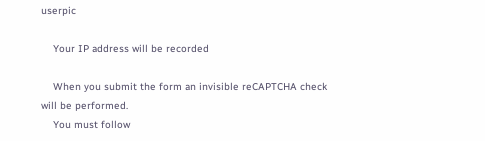userpic

    Your IP address will be recorded

    When you submit the form an invisible reCAPTCHA check will be performed.
    You must follow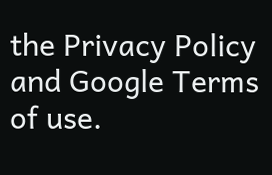the Privacy Policy and Google Terms of use.